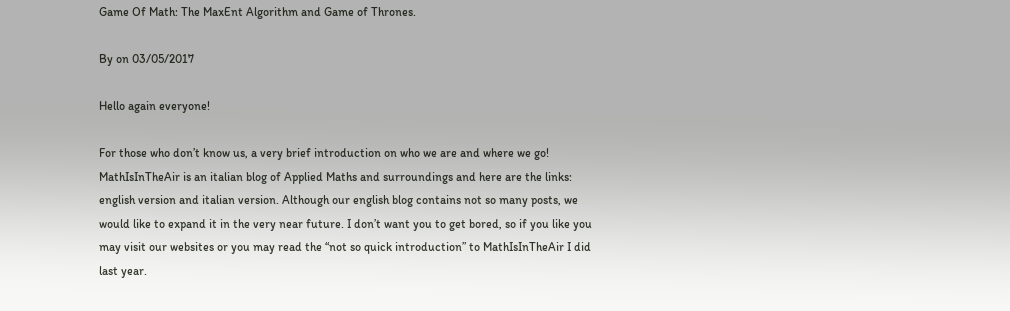Game Of Math: The MaxEnt Algorithm and Game of Thrones.

By on 03/05/2017

Hello again everyone!

For those who don’t know us, a very brief introduction on who we are and where we go! MathIsInTheAir is an italian blog of Applied Maths and surroundings and here are the links: english version and italian version. Although our english blog contains not so many posts, we would like to expand it in the very near future. I don’t want you to get bored, so if you like you may visit our websites or you may read the “not so quick introduction” to MathIsInTheAir I did last year.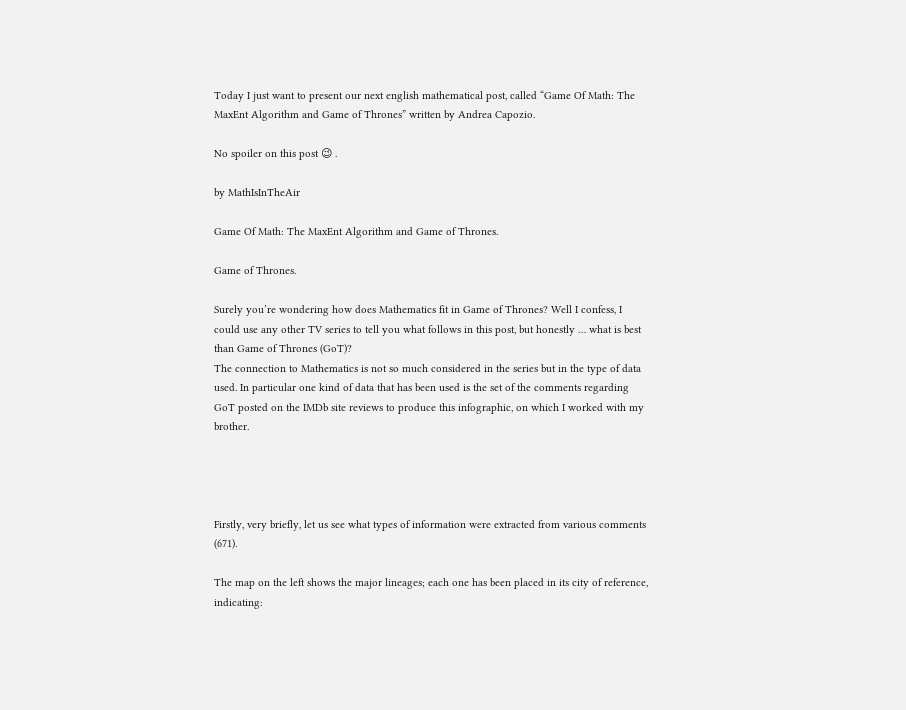Today I just want to present our next english mathematical post, called “Game Of Math: The MaxEnt Algorithm and Game of Thrones” written by Andrea Capozio.

No spoiler on this post 😉 .

by MathIsInTheAir

Game Of Math: The MaxEnt Algorithm and Game of Thrones.

Game of Thrones.

Surely you’re wondering how does Mathematics fit in Game of Thrones? Well I confess, I could use any other TV series to tell you what follows in this post, but honestly … what is best than Game of Thrones (GoT)?
The connection to Mathematics is not so much considered in the series but in the type of data used. In particular one kind of data that has been used is the set of the comments regarding GoT posted on the IMDb site reviews to produce this infographic, on which I worked with my brother.




Firstly, very briefly, let us see what types of information were extracted from various comments (671).

The map on the left shows the major lineages; each one has been placed in its city of reference, indicating: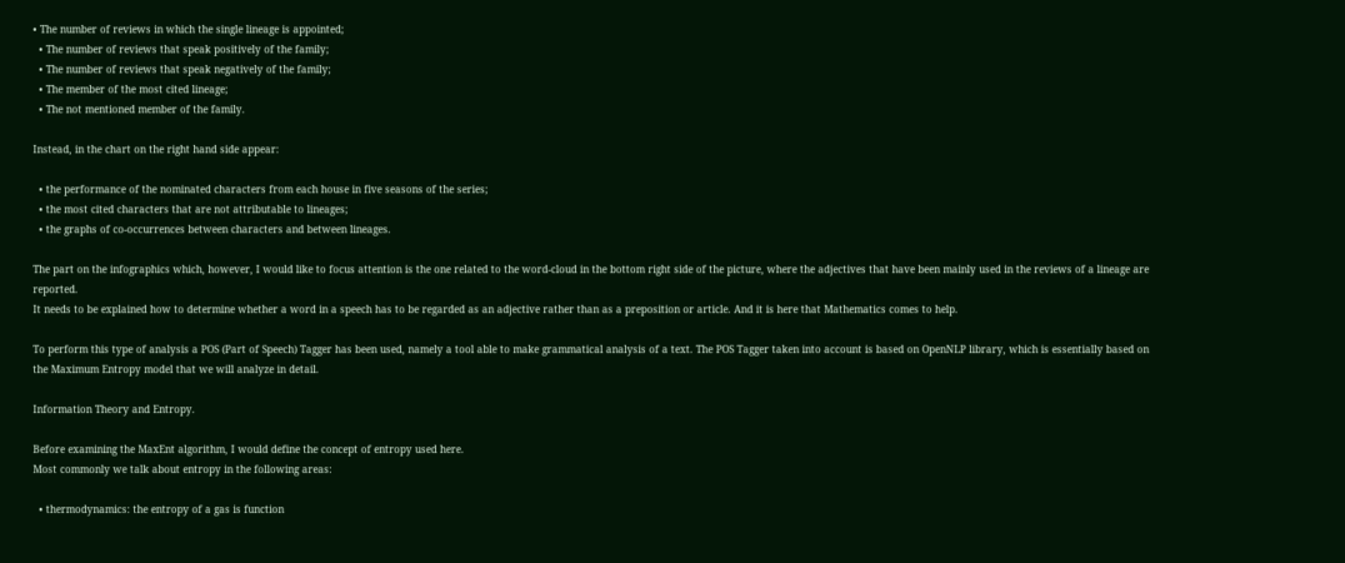• The number of reviews in which the single lineage is appointed;
  • The number of reviews that speak positively of the family;
  • The number of reviews that speak negatively of the family;
  • The member of the most cited lineage;
  • The not mentioned member of the family.

Instead, in the chart on the right hand side appear:

  • the performance of the nominated characters from each house in five seasons of the series;
  • the most cited characters that are not attributable to lineages;
  • the graphs of co-occurrences between characters and between lineages.

The part on the infographics which, however, I would like to focus attention is the one related to the word-cloud in the bottom right side of the picture, where the adjectives that have been mainly used in the reviews of a lineage are reported.
It needs to be explained how to determine whether a word in a speech has to be regarded as an adjective rather than as a preposition or article. And it is here that Mathematics comes to help.

To perform this type of analysis a POS (Part of Speech) Tagger has been used, namely a tool able to make grammatical analysis of a text. The POS Tagger taken into account is based on OpenNLP library, which is essentially based on the Maximum Entropy model that we will analyze in detail.

Information Theory and Entropy.

Before examining the MaxEnt algorithm, I would define the concept of entropy used here.
Most commonly we talk about entropy in the following areas:

  • thermodynamics: the entropy of a gas is function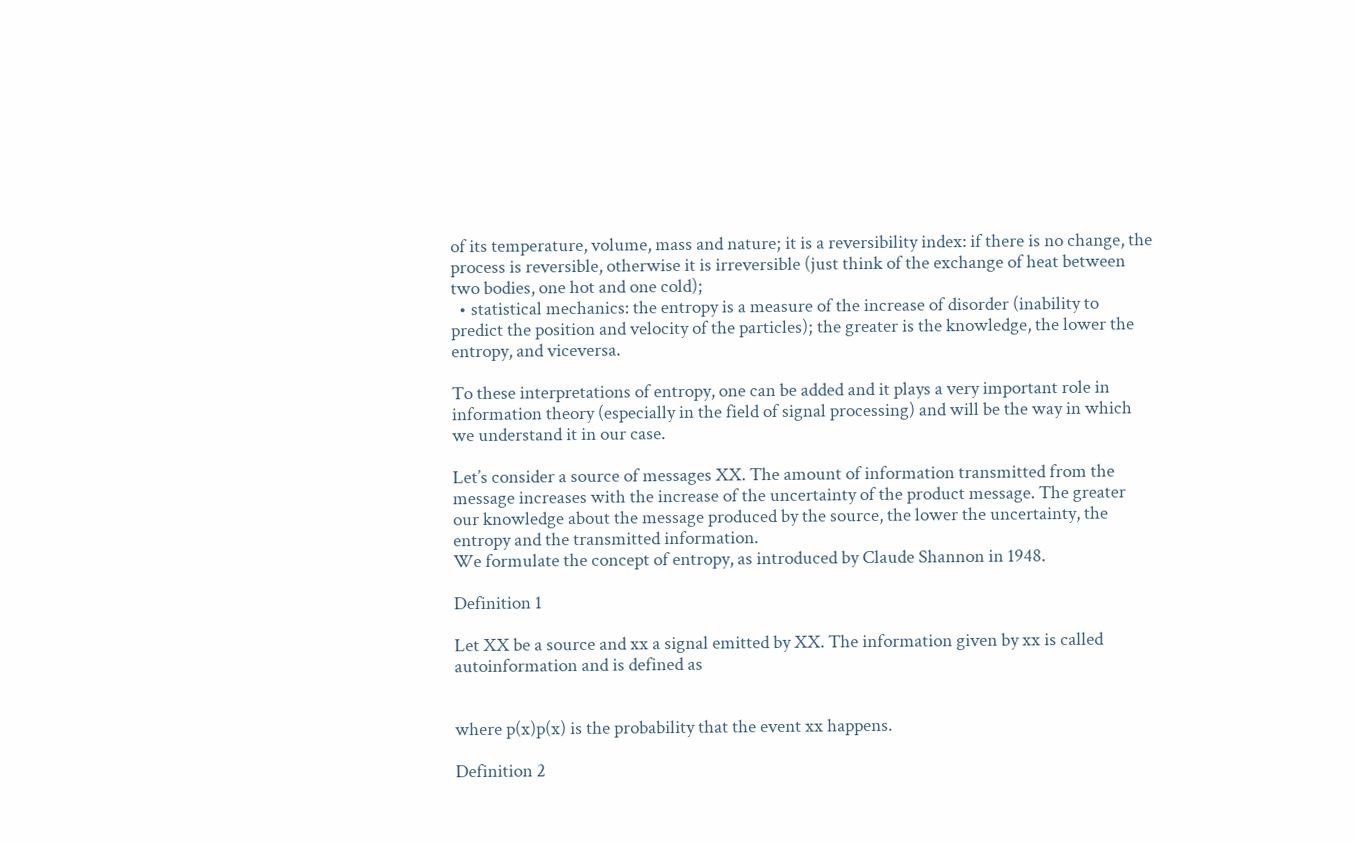of its temperature, volume, mass and nature; it is a reversibility index: if there is no change, the process is reversible, otherwise it is irreversible (just think of the exchange of heat between two bodies, one hot and one cold);
  • statistical mechanics: the entropy is a measure of the increase of disorder (inability to predict the position and velocity of the particles); the greater is the knowledge, the lower the entropy, and viceversa.

To these interpretations of entropy, one can be added and it plays a very important role in information theory (especially in the field of signal processing) and will be the way in which we understand it in our case.

Let’s consider a source of messages XX. The amount of information transmitted from the message increases with the increase of the uncertainty of the product message. The greater our knowledge about the message produced by the source, the lower the uncertainty, the entropy and the transmitted information.
We formulate the concept of entropy, as introduced by Claude Shannon in 1948.

Definition 1

Let XX be a source and xx a signal emitted by XX. The information given by xx is called autoinformation and is defined as


where p(x)p(x) is the probability that the event xx happens.

Definition 2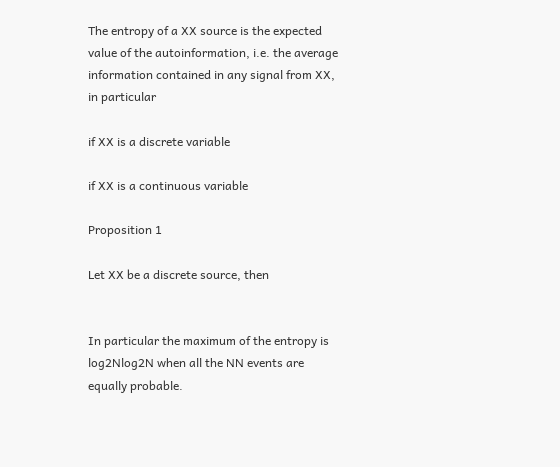The entropy of a XX source is the expected value of the autoinformation, i.e. the average information contained in any signal from XX, in particular

if XX is a discrete variable

if XX is a continuous variable

Proposition 1

Let XX be a discrete source, then


In particular the maximum of the entropy is log2Nlog2N when all the NN events are equally probable.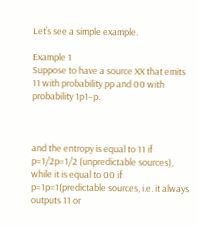Let’s see a simple example.

Example 1
Suppose to have a source XX that emits 11 with probability pp and 00 with probability 1p1−p.



and the entropy is equal to 11 if p=1/2p=1/2 (unpredictable sources), while it is equal to 00 if p=1p=1(predictable sources, i.e. it always outputs 11 or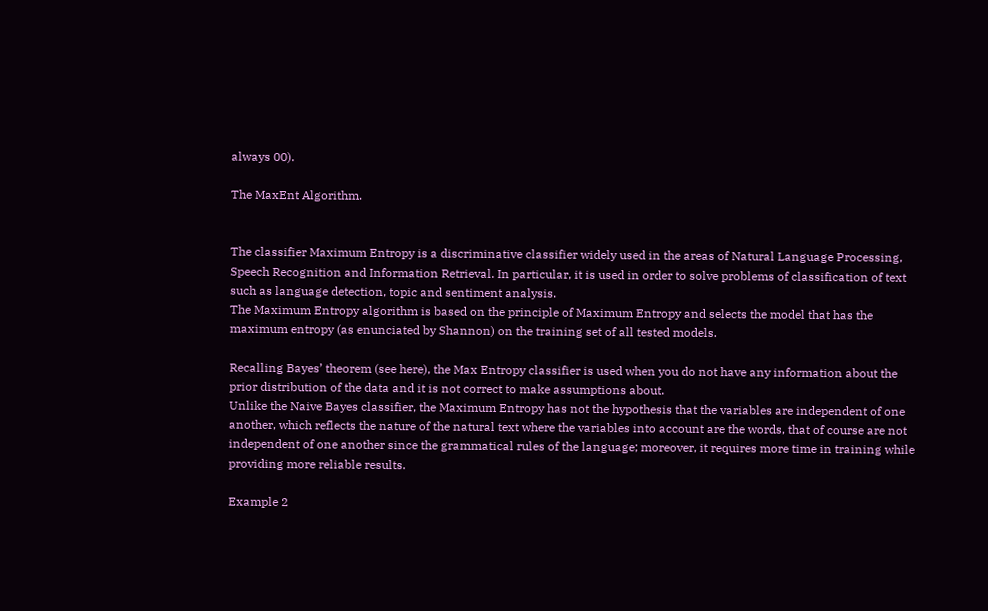always 00).

The MaxEnt Algorithm.


The classifier Maximum Entropy is a discriminative classifier widely used in the areas of Natural Language Processing, Speech Recognition and Information Retrieval. In particular, it is used in order to solve problems of classification of text such as language detection, topic and sentiment analysis.
The Maximum Entropy algorithm is based on the principle of Maximum Entropy and selects the model that has the maximum entropy (as enunciated by Shannon) on the training set of all tested models.

Recalling Bayes’ theorem (see here), the Max Entropy classifier is used when you do not have any information about the prior distribution of the data and it is not correct to make assumptions about.
Unlike the Naive Bayes classifier, the Maximum Entropy has not the hypothesis that the variables are independent of one another, which reflects the nature of the natural text where the variables into account are the words, that of course are not independent of one another since the grammatical rules of the language; moreover, it requires more time in training while providing more reliable results.

Example 2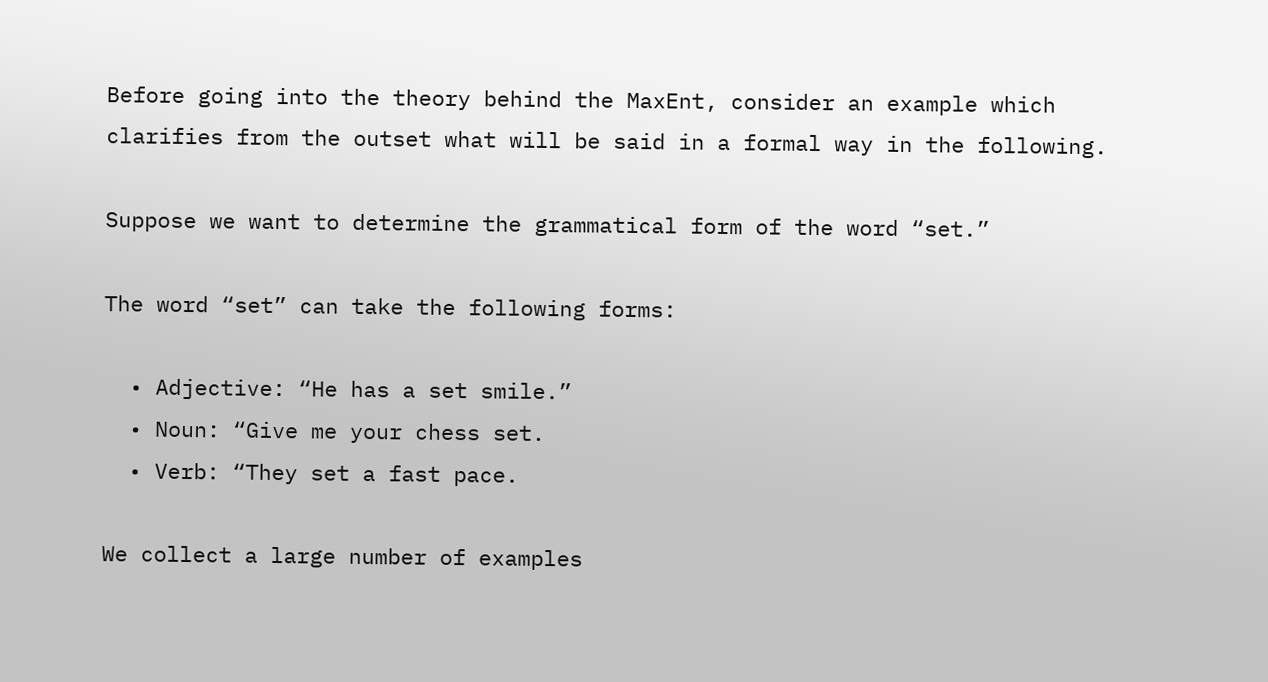Before going into the theory behind the MaxEnt, consider an example which clarifies from the outset what will be said in a formal way in the following.

Suppose we want to determine the grammatical form of the word “set.”

The word “set” can take the following forms:

  • Adjective: “He has a set smile.”
  • Noun: “Give me your chess set.
  • Verb: “They set a fast pace.

We collect a large number of examples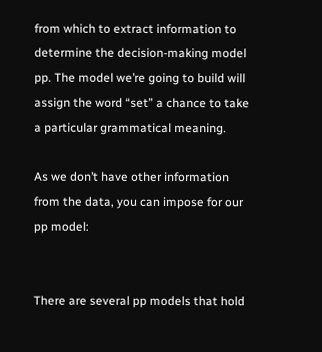from which to extract information to determine the decision-making model pp. The model we’re going to build will assign the word “set” a chance to take a particular grammatical meaning.

As we don’t have other information from the data, you can impose for our pp model:


There are several pp models that hold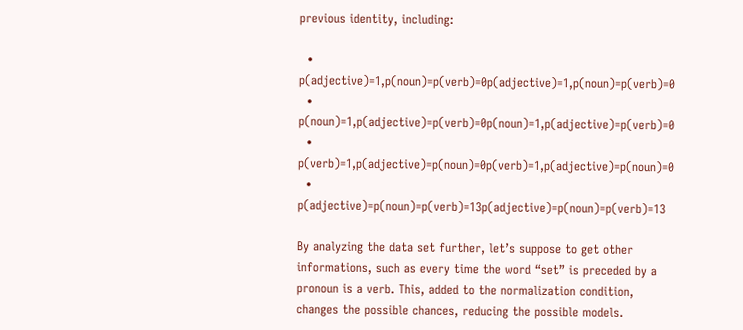previous identity, including:

  • p(adjective)=1,p(noun)=p(verb)=0p(adjective)=1,p(noun)=p(verb)=0
  • p(noun)=1,p(adjective)=p(verb)=0p(noun)=1,p(adjective)=p(verb)=0
  • p(verb)=1,p(adjective)=p(noun)=0p(verb)=1,p(adjective)=p(noun)=0
  • p(adjective)=p(noun)=p(verb)=13p(adjective)=p(noun)=p(verb)=13

By analyzing the data set further, let’s suppose to get other informations, such as every time the word “set” is preceded by a pronoun is a verb. This, added to the normalization condition, changes the possible chances, reducing the possible models.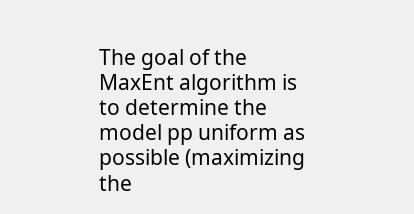The goal of the MaxEnt algorithm is to determine the model pp uniform as possible (maximizing the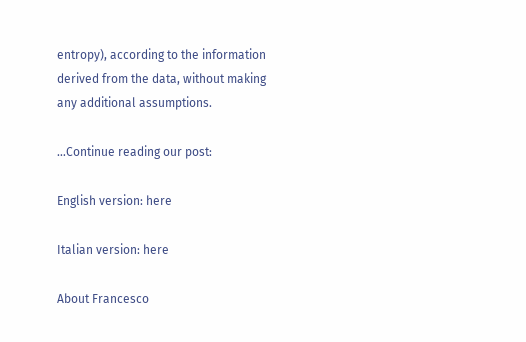entropy), according to the information derived from the data, without making any additional assumptions.

…Continue reading our post:

English version: here

Italian version: here

About Francesco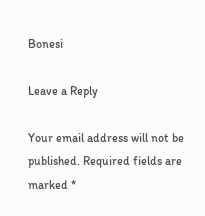Bonesi

Leave a Reply

Your email address will not be published. Required fields are marked *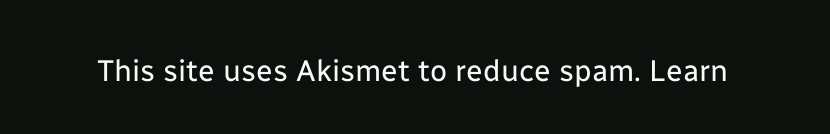This site uses Akismet to reduce spam. Learn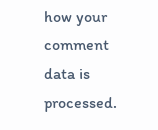how your comment data is processed.